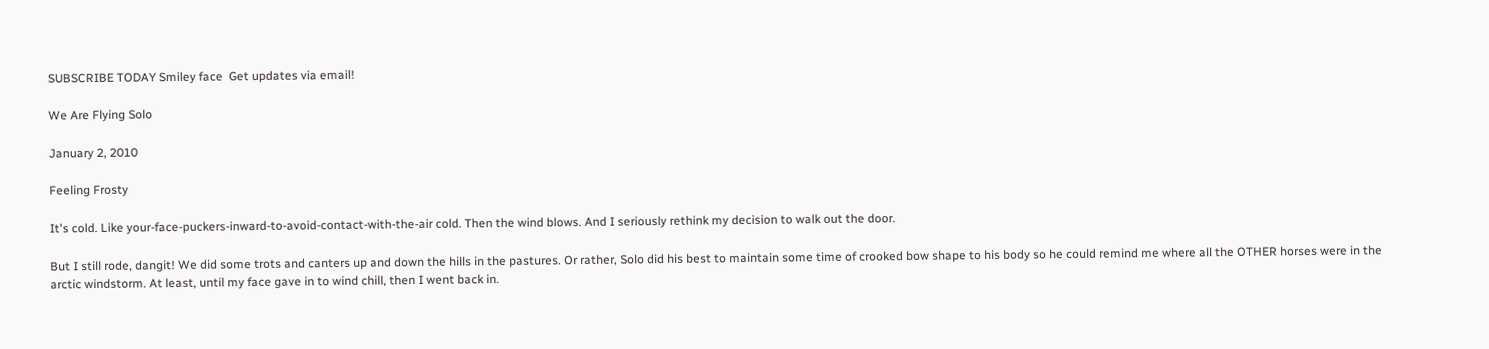SUBSCRIBE TODAY Smiley face  Get updates via email!

We Are Flying Solo

January 2, 2010

Feeling Frosty

It's cold. Like your-face-puckers-inward-to-avoid-contact-with-the-air cold. Then the wind blows. And I seriously rethink my decision to walk out the door.

But I still rode, dangit! We did some trots and canters up and down the hills in the pastures. Or rather, Solo did his best to maintain some time of crooked bow shape to his body so he could remind me where all the OTHER horses were in the arctic windstorm. At least, until my face gave in to wind chill, then I went back in.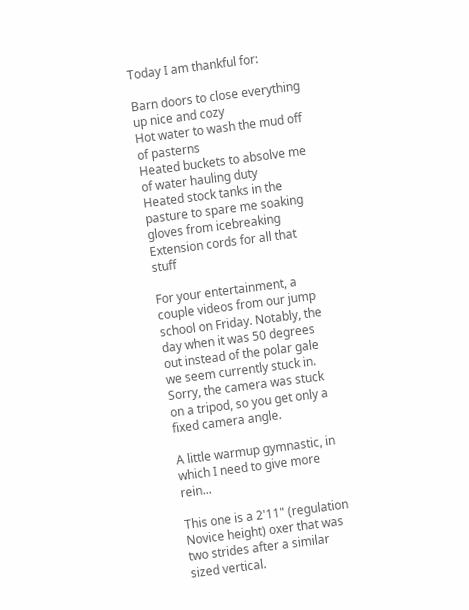Today I am thankful for:

Barn doors to close everything up nice and cozy
Hot water to wash the mud off of pasterns
Heated buckets to absolve me of water hauling duty
Heated stock tanks in the pasture to spare me soaking gloves from icebreaking
Extension cords for all that stuff

For your entertainment, a couple videos from our jump school on Friday. Notably, the day when it was 50 degrees out instead of the polar gale we seem currently stuck in. Sorry, the camera was stuck on a tripod, so you get only a fixed camera angle.

A little warmup gymnastic, in which I need to give more rein...

This one is a 2'11" (regulation Novice height) oxer that was two strides after a similar sized vertical.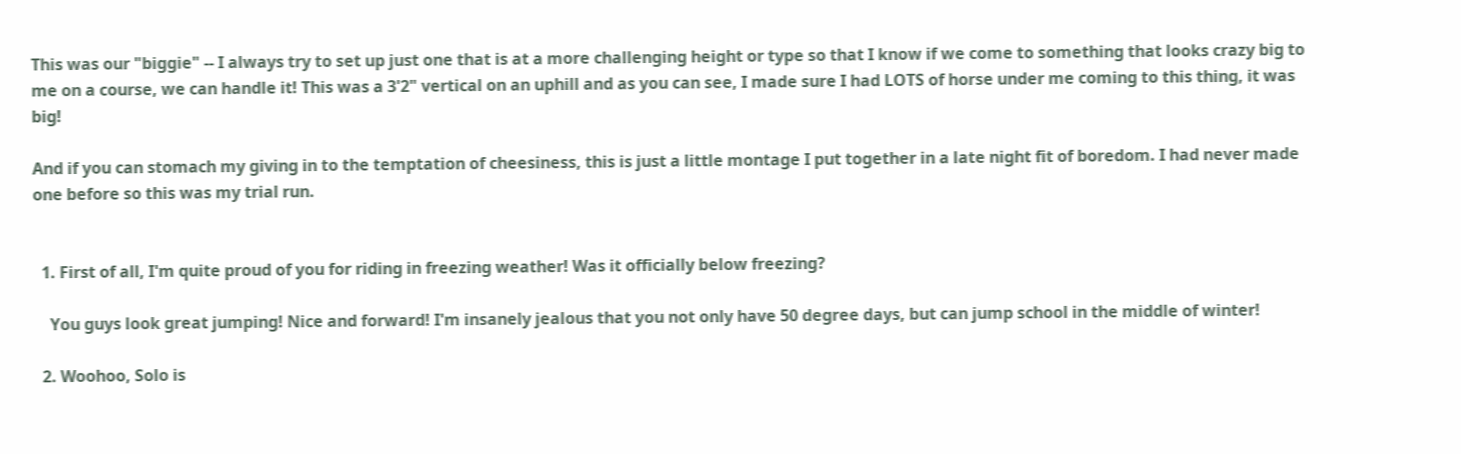This was our "biggie" -- I always try to set up just one that is at a more challenging height or type so that I know if we come to something that looks crazy big to me on a course, we can handle it! This was a 3'2" vertical on an uphill and as you can see, I made sure I had LOTS of horse under me coming to this thing, it was big!

And if you can stomach my giving in to the temptation of cheesiness, this is just a little montage I put together in a late night fit of boredom. I had never made one before so this was my trial run.


  1. First of all, I'm quite proud of you for riding in freezing weather! Was it officially below freezing?

    You guys look great jumping! Nice and forward! I'm insanely jealous that you not only have 50 degree days, but can jump school in the middle of winter!

  2. Woohoo, Solo is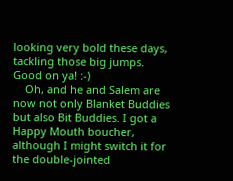looking very bold these days, tackling those big jumps. Good on ya! :-)
    Oh, and he and Salem are now not only Blanket Buddies but also Bit Buddies. I got a Happy Mouth boucher, although I might switch it for the double-jointed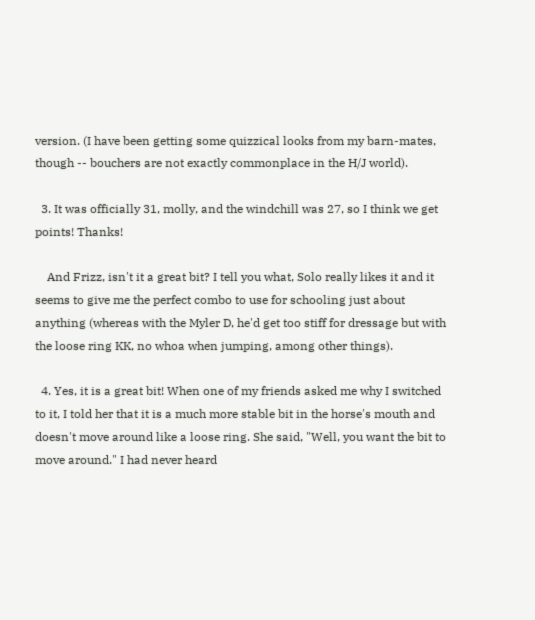version. (I have been getting some quizzical looks from my barn-mates, though -- bouchers are not exactly commonplace in the H/J world).

  3. It was officially 31, molly, and the windchill was 27, so I think we get points! Thanks!

    And Frizz, isn't it a great bit? I tell you what, Solo really likes it and it seems to give me the perfect combo to use for schooling just about anything (whereas with the Myler D, he'd get too stiff for dressage but with the loose ring KK, no whoa when jumping, among other things).

  4. Yes, it is a great bit! When one of my friends asked me why I switched to it, I told her that it is a much more stable bit in the horse's mouth and doesn't move around like a loose ring. She said, "Well, you want the bit to move around." I had never heard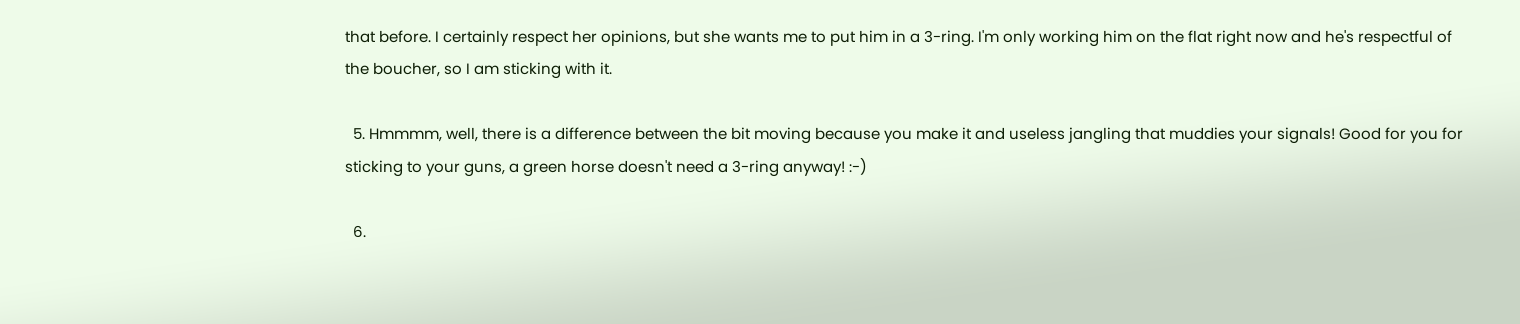that before. I certainly respect her opinions, but she wants me to put him in a 3-ring. I'm only working him on the flat right now and he's respectful of the boucher, so I am sticking with it.

  5. Hmmmm, well, there is a difference between the bit moving because you make it and useless jangling that muddies your signals! Good for you for sticking to your guns, a green horse doesn't need a 3-ring anyway! :-)

  6.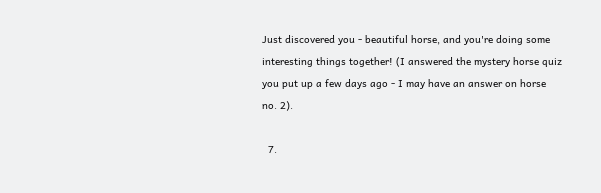Just discovered you - beautiful horse, and you're doing some interesting things together! (I answered the mystery horse quiz you put up a few days ago - I may have an answer on horse no. 2).

  7.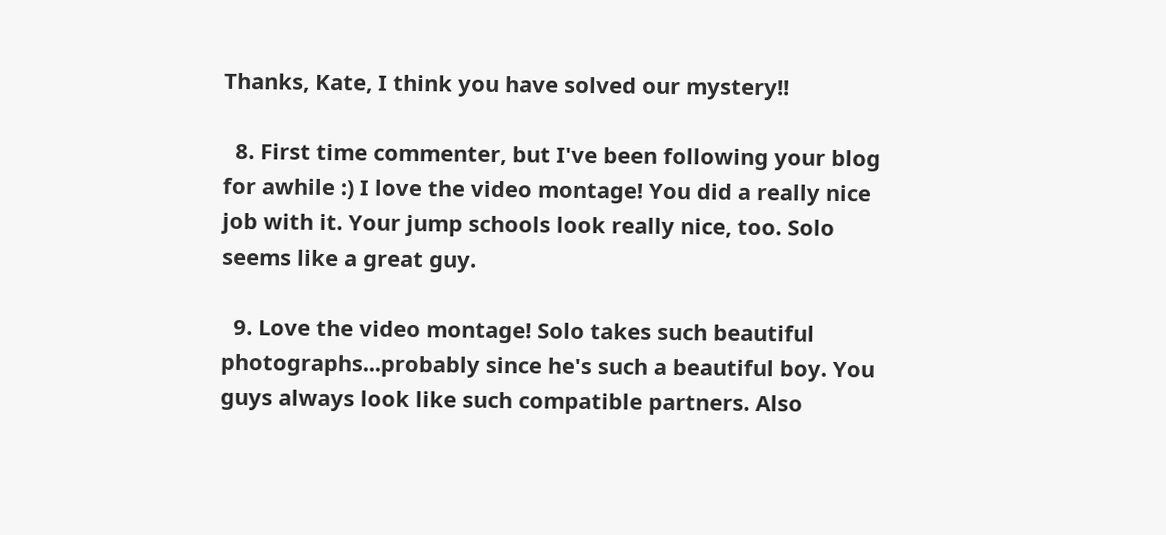Thanks, Kate, I think you have solved our mystery!!

  8. First time commenter, but I've been following your blog for awhile :) I love the video montage! You did a really nice job with it. Your jump schools look really nice, too. Solo seems like a great guy.

  9. Love the video montage! Solo takes such beautiful photographs...probably since he's such a beautiful boy. You guys always look like such compatible partners. Also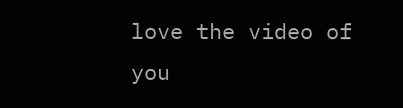love the video of you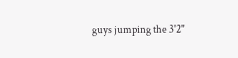guys jumping the 3'2"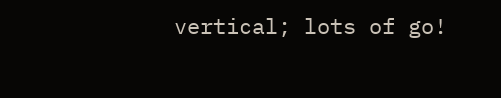vertical; lots of go!